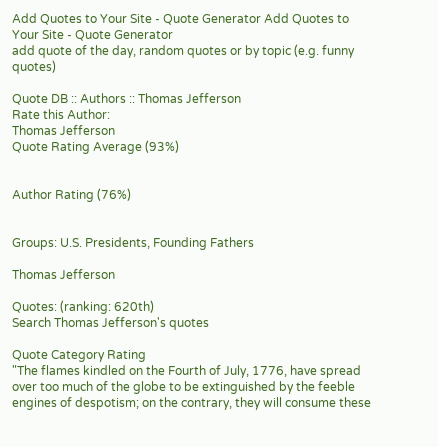Add Quotes to Your Site - Quote Generator Add Quotes to Your Site - Quote Generator
add quote of the day, random quotes or by topic (e.g. funny quotes)

Quote DB :: Authors :: Thomas Jefferson
Rate this Author:
Thomas Jefferson
Quote Rating Average (93%)


Author Rating (76%)


Groups: U.S. Presidents, Founding Fathers

Thomas Jefferson

Quotes: (ranking: 620th)
Search Thomas Jefferson's quotes

Quote Category Rating
"The flames kindled on the Fourth of July, 1776, have spread over too much of the globe to be extinguished by the feeble engines of despotism; on the contrary, they will consume these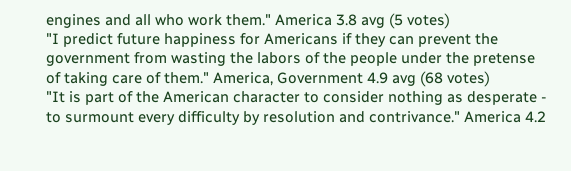engines and all who work them." America 3.8 avg (5 votes)
"I predict future happiness for Americans if they can prevent the government from wasting the labors of the people under the pretense of taking care of them." America, Government 4.9 avg (68 votes)
"It is part of the American character to consider nothing as desperate - to surmount every difficulty by resolution and contrivance." America 4.2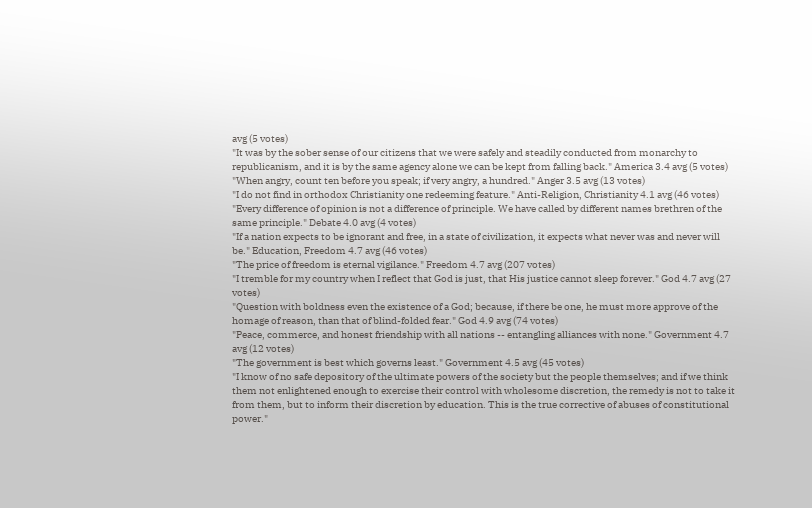avg (5 votes)
"It was by the sober sense of our citizens that we were safely and steadily conducted from monarchy to republicanism, and it is by the same agency alone we can be kept from falling back." America 3.4 avg (5 votes)
"When angry, count ten before you speak; if very angry, a hundred." Anger 3.5 avg (13 votes)
"I do not find in orthodox Christianity one redeeming feature." Anti-Religion, Christianity 4.1 avg (46 votes)
"Every difference of opinion is not a difference of principle. We have called by different names brethren of the same principle." Debate 4.0 avg (4 votes)
"If a nation expects to be ignorant and free, in a state of civilization, it expects what never was and never will be." Education, Freedom 4.7 avg (46 votes)
"The price of freedom is eternal vigilance." Freedom 4.7 avg (207 votes)
"I tremble for my country when I reflect that God is just, that His justice cannot sleep forever." God 4.7 avg (27 votes)
"Question with boldness even the existence of a God; because, if there be one, he must more approve of the homage of reason, than that of blind-folded fear." God 4.9 avg (74 votes)
"Peace, commerce, and honest friendship with all nations -- entangling alliances with none." Government 4.7 avg (12 votes)
"The government is best which governs least." Government 4.5 avg (45 votes)
"I know of no safe depository of the ultimate powers of the society but the people themselves; and if we think them not enlightened enough to exercise their control with wholesome discretion, the remedy is not to take it from them, but to inform their discretion by education. This is the true corrective of abuses of constitutional power."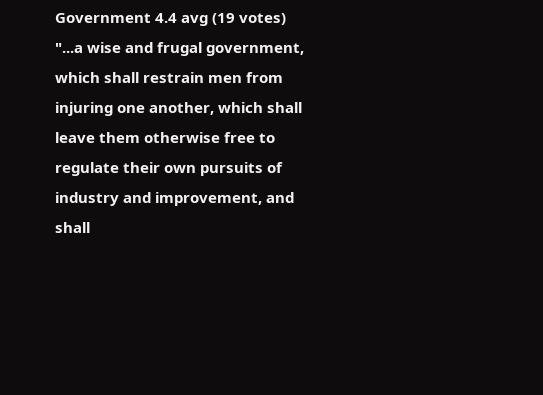Government 4.4 avg (19 votes)
"...a wise and frugal government, which shall restrain men from injuring one another, which shall leave them otherwise free to regulate their own pursuits of industry and improvement, and shall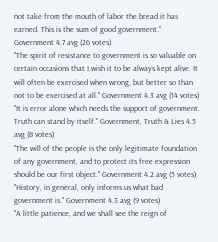not take from the mouth of labor the bread it has earned. This is the sum of good government." Government 4.7 avg (26 votes)
"The spirit of resistance to government is so valuable on certain occasions that I wish it to be always kept alive. It will often be exercised when wrong, but better so than not to be exercised at all." Government 4.3 avg (14 votes)
"It is error alone which needs the support of government. Truth can stand by itself." Government, Truth & Lies 4.5 avg (8 votes)
"The will of the people is the only legitimate foundation of any government, and to protect its free expression should be our first object." Government 4.2 avg (5 votes)
"History, in general, only informs us what bad government is." Government 4.3 avg (9 votes)
"A little patience, and we shall see the reign of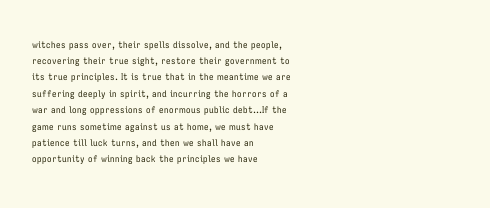witches pass over, their spells dissolve, and the people, recovering their true sight, restore their government to its true principles. It is true that in the meantime we are suffering deeply in spirit, and incurring the horrors of a war and long oppressions of enormous public debt...If the game runs sometime against us at home, we must have patience till luck turns, and then we shall have an opportunity of winning back the principles we have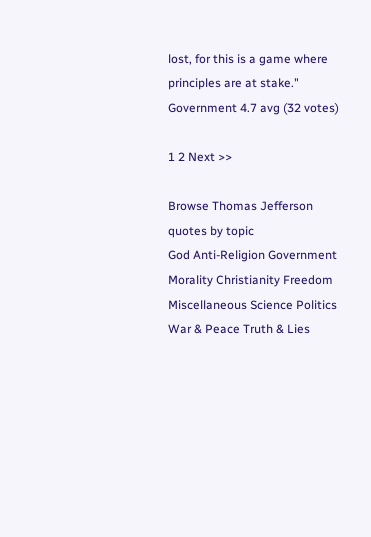lost, for this is a game where principles are at stake." Government 4.7 avg (32 votes)

1 2 Next >>

Browse Thomas Jefferson quotes by topic
God Anti-Religion Government
Morality Christianity Freedom
Miscellaneous Science Politics
War & Peace Truth & Lies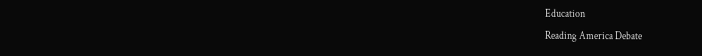Education
Reading America Debate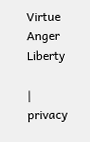Virtue Anger Liberty

| privacy